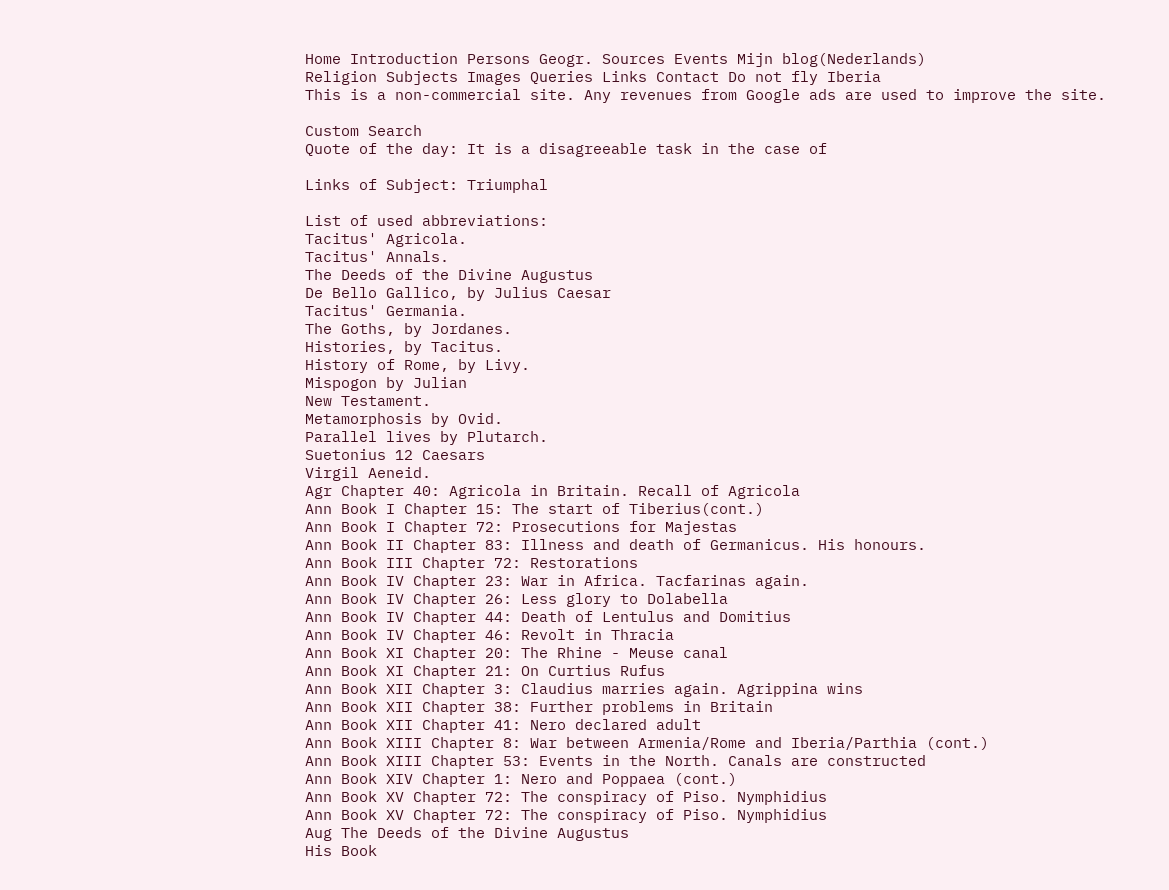Home Introduction Persons Geogr. Sources Events Mijn blog(Nederlands)
Religion Subjects Images Queries Links Contact Do not fly Iberia
This is a non-commercial site. Any revenues from Google ads are used to improve the site.

Custom Search
Quote of the day: It is a disagreeable task in the case of

Links of Subject: Triumphal

List of used abbreviations:
Tacitus' Agricola.
Tacitus' Annals.
The Deeds of the Divine Augustus
De Bello Gallico, by Julius Caesar
Tacitus' Germania.
The Goths, by Jordanes.
Histories, by Tacitus.
History of Rome, by Livy.
Mispogon by Julian
New Testament.
Metamorphosis by Ovid.
Parallel lives by Plutarch.
Suetonius 12 Caesars
Virgil Aeneid.
Agr Chapter 40: Agricola in Britain. Recall of Agricola
Ann Book I Chapter 15: The start of Tiberius(cont.)
Ann Book I Chapter 72: Prosecutions for Majestas
Ann Book II Chapter 83: Illness and death of Germanicus. His honours.
Ann Book III Chapter 72: Restorations
Ann Book IV Chapter 23: War in Africa. Tacfarinas again.
Ann Book IV Chapter 26: Less glory to Dolabella
Ann Book IV Chapter 44: Death of Lentulus and Domitius
Ann Book IV Chapter 46: Revolt in Thracia
Ann Book XI Chapter 20: The Rhine - Meuse canal
Ann Book XI Chapter 21: On Curtius Rufus
Ann Book XII Chapter 3: Claudius marries again. Agrippina wins
Ann Book XII Chapter 38: Further problems in Britain
Ann Book XII Chapter 41: Nero declared adult
Ann Book XIII Chapter 8: War between Armenia/Rome and Iberia/Parthia (cont.)
Ann Book XIII Chapter 53: Events in the North. Canals are constructed
Ann Book XIV Chapter 1: Nero and Poppaea (cont.)
Ann Book XV Chapter 72: The conspiracy of Piso. Nymphidius
Ann Book XV Chapter 72: The conspiracy of Piso. Nymphidius
Aug The Deeds of the Divine Augustus
His Book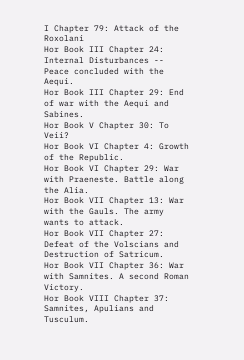I Chapter 79: Attack of the Roxolani
Hor Book III Chapter 24: Internal Disturbances -- Peace concluded with the Aequi.
Hor Book III Chapter 29: End of war with the Aequi and Sabines.
Hor Book V Chapter 30: To Veii?
Hor Book VI Chapter 4: Growth of the Republic.
Hor Book VI Chapter 29: War with Praeneste. Battle along the Alia.
Hor Book VII Chapter 13: War with the Gauls. The army wants to attack.
Hor Book VII Chapter 27: Defeat of the Volscians and Destruction of Satricum.
Hor Book VII Chapter 36: War with Samnites. A second Roman Victory.
Hor Book VIII Chapter 37: Samnites, Apulians and Tusculum.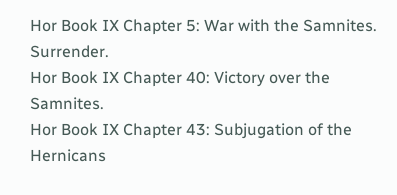Hor Book IX Chapter 5: War with the Samnites. Surrender.
Hor Book IX Chapter 40: Victory over the Samnites.
Hor Book IX Chapter 43: Subjugation of the Hernicans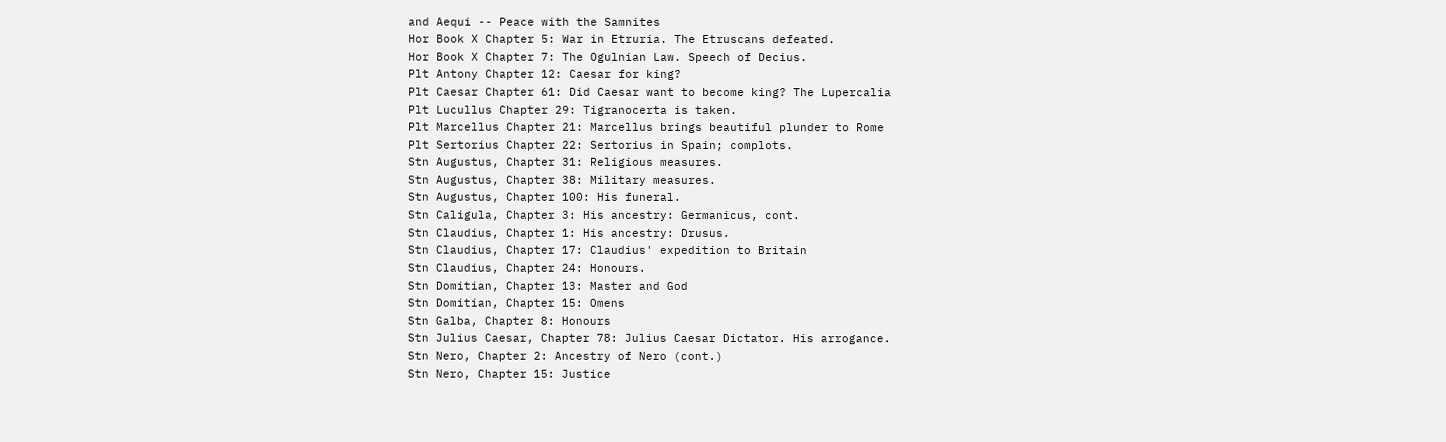and Aequi -- Peace with the Samnites
Hor Book X Chapter 5: War in Etruria. The Etruscans defeated.
Hor Book X Chapter 7: The Ogulnian Law. Speech of Decius.
Plt Antony Chapter 12: Caesar for king?
Plt Caesar Chapter 61: Did Caesar want to become king? The Lupercalia
Plt Lucullus Chapter 29: Tigranocerta is taken.
Plt Marcellus Chapter 21: Marcellus brings beautiful plunder to Rome
Plt Sertorius Chapter 22: Sertorius in Spain; complots.
Stn Augustus, Chapter 31: Religious measures.
Stn Augustus, Chapter 38: Military measures.
Stn Augustus, Chapter 100: His funeral.
Stn Caligula, Chapter 3: His ancestry: Germanicus, cont.
Stn Claudius, Chapter 1: His ancestry: Drusus.
Stn Claudius, Chapter 17: Claudius' expedition to Britain
Stn Claudius, Chapter 24: Honours.
Stn Domitian, Chapter 13: Master and God
Stn Domitian, Chapter 15: Omens
Stn Galba, Chapter 8: Honours
Stn Julius Caesar, Chapter 78: Julius Caesar Dictator. His arrogance.
Stn Nero, Chapter 2: Ancestry of Nero (cont.)
Stn Nero, Chapter 15: Justice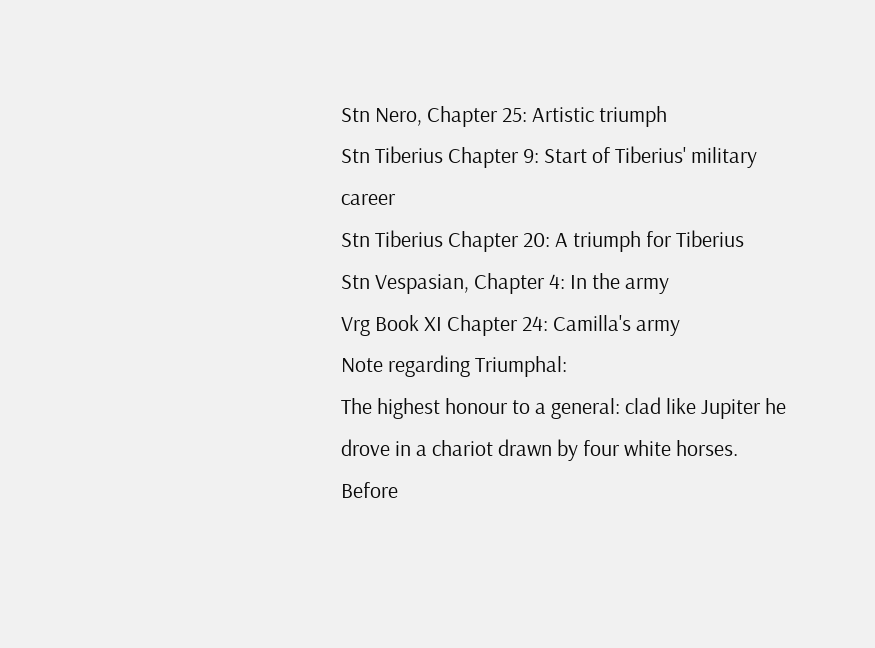Stn Nero, Chapter 25: Artistic triumph
Stn Tiberius Chapter 9: Start of Tiberius' military career
Stn Tiberius Chapter 20: A triumph for Tiberius
Stn Vespasian, Chapter 4: In the army
Vrg Book XI Chapter 24: Camilla's army
Note regarding Triumphal:
The highest honour to a general: clad like Jupiter he drove in a chariot drawn by four white horses. Before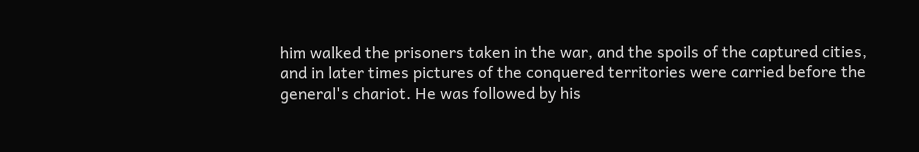him walked the prisoners taken in the war, and the spoils of the captured cities, and in later times pictures of the conquered territories were carried before the general's chariot. He was followed by his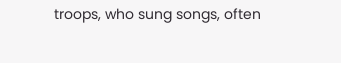troops, who sung songs, often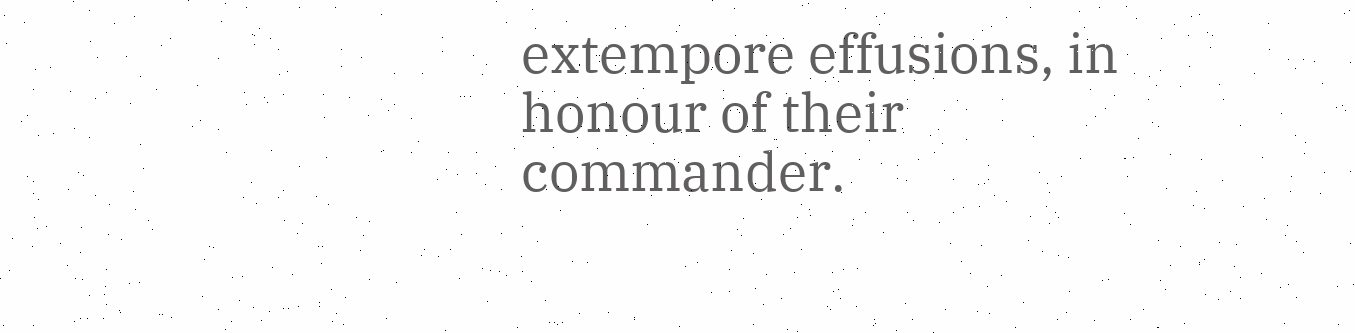extempore effusions, in honour of their commander.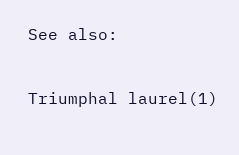See also:

Triumphal laurel(1)